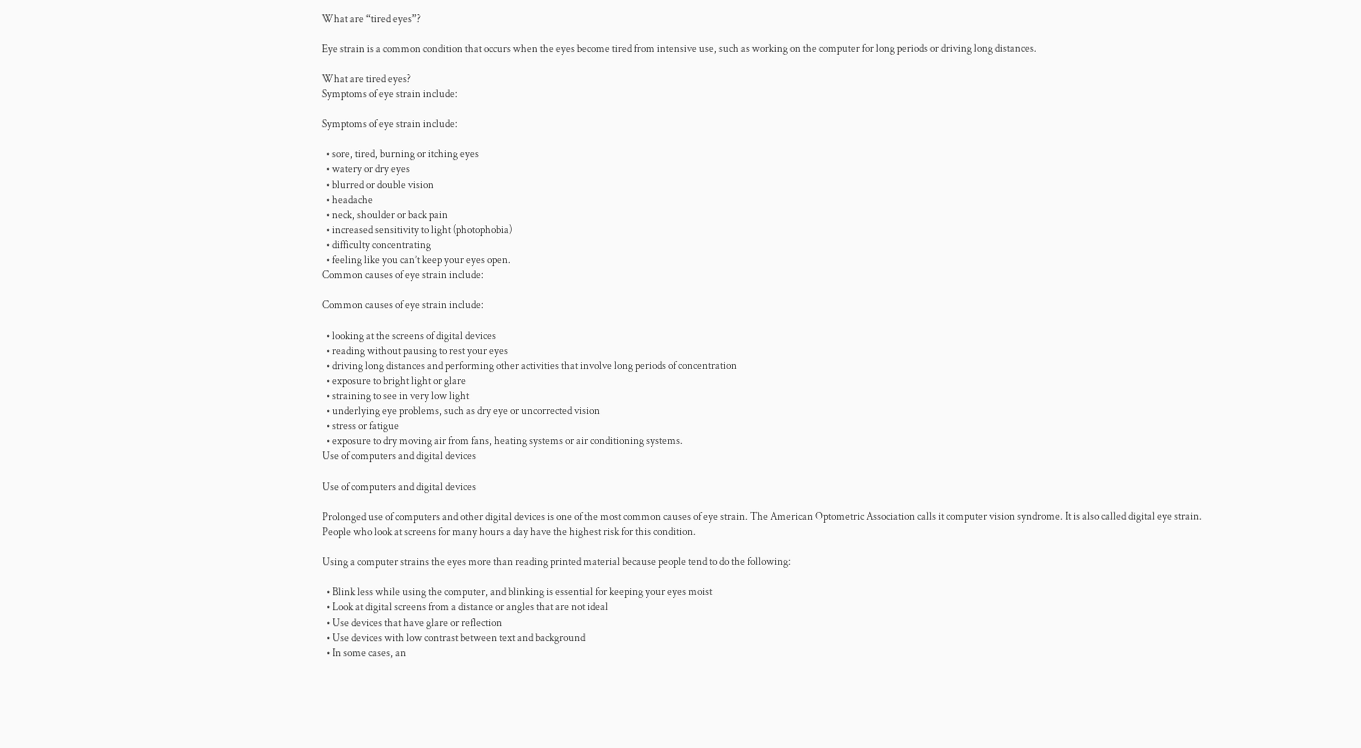What are “tired eyes”?

Eye strain is a common condition that occurs when the eyes become tired from intensive use, such as working on the computer for long periods or driving long distances.

What are tired eyes?
Symptoms of eye strain include:

Symptoms of eye strain include:

  • sore, tired, burning or itching eyes
  • watery or dry eyes
  • blurred or double vision
  • headache
  • neck, shoulder or back pain
  • increased sensitivity to light (photophobia)
  • difficulty concentrating
  • feeling like you can’t keep your eyes open.
Common causes of eye strain include:

Common causes of eye strain include:

  • looking at the screens of digital devices
  • reading without pausing to rest your eyes
  • driving long distances and performing other activities that involve long periods of concentration
  • exposure to bright light or glare
  • straining to see in very low light
  • underlying eye problems, such as dry eye or uncorrected vision
  • stress or fatigue
  • exposure to dry moving air from fans, heating systems or air conditioning systems.
Use of computers and digital devices

Use of computers and digital devices

Prolonged use of computers and other digital devices is one of the most common causes of eye strain. The American Optometric Association calls it computer vision syndrome. It is also called digital eye strain. People who look at screens for many hours a day have the highest risk for this condition.

Using a computer strains the eyes more than reading printed material because people tend to do the following:

  • Blink less while using the computer, and blinking is essential for keeping your eyes moist
  • Look at digital screens from a distance or angles that are not ideal
  • Use devices that have glare or reflection
  • Use devices with low contrast between text and background
  • In some cases, an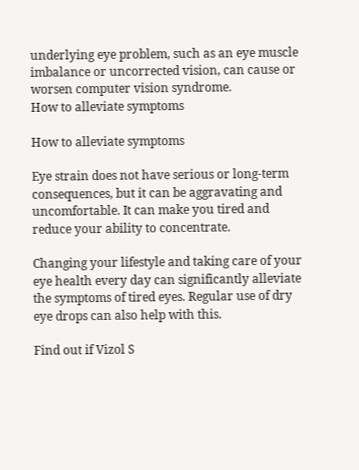underlying eye problem, such as an eye muscle imbalance or uncorrected vision, can cause or worsen computer vision syndrome.
How to alleviate symptoms

How to alleviate symptoms

Eye strain does not have serious or long-term consequences, but it can be aggravating and uncomfortable. It can make you tired and reduce your ability to concentrate.

Changing your lifestyle and taking care of your eye health every day can significantly alleviate the symptoms of tired eyes. Regular use of dry eye drops can also help with this.

Find out if Vizol S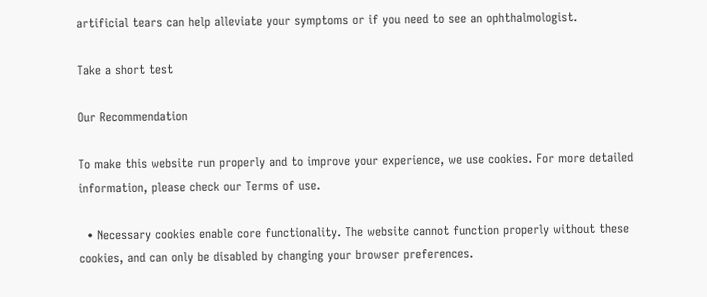artificial tears can help alleviate your symptoms or if you need to see an ophthalmologist.

Take a short test

Our Recommendation

To make this website run properly and to improve your experience, we use cookies. For more detailed information, please check our Terms of use.

  • Necessary cookies enable core functionality. The website cannot function properly without these cookies, and can only be disabled by changing your browser preferences.